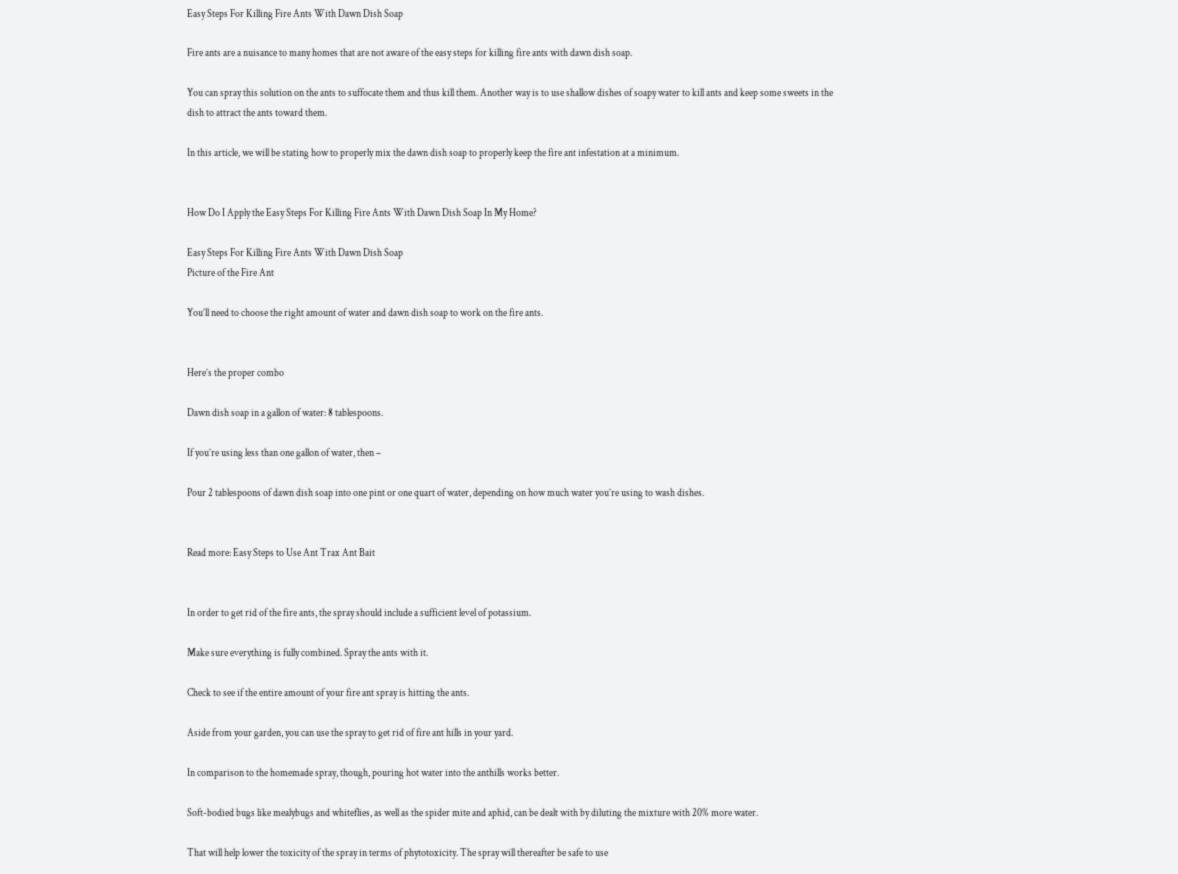Easy Steps For Killing Fire Ants With Dawn Dish Soap

Fire ants are a nuisance to many homes that are not aware of the easy steps for killing fire ants with dawn dish soap.

You can spray this solution on the ants to suffocate them and thus kill them. Another way is to use shallow dishes of soapy water to kill ants and keep some sweets in the dish to attract the ants toward them.

In this article, we will be stating how to properly mix the dawn dish soap to properly keep the fire ant infestation at a minimum.


How Do I Apply the Easy Steps For Killing Fire Ants With Dawn Dish Soap In My Home?

Easy Steps For Killing Fire Ants With Dawn Dish Soap
Picture of the Fire Ant

You’ll need to choose the right amount of water and dawn dish soap to work on the fire ants.


Here’s the proper combo

Dawn dish soap in a gallon of water: 8 tablespoons.

If you’re using less than one gallon of water, then –

Pour 2 tablespoons of dawn dish soap into one pint or one quart of water, depending on how much water you’re using to wash dishes.


Read more: Easy Steps to Use Ant Trax Ant Bait


In order to get rid of the fire ants, the spray should include a sufficient level of potassium.

Make sure everything is fully combined. Spray the ants with it.

Check to see if the entire amount of your fire ant spray is hitting the ants.

Aside from your garden, you can use the spray to get rid of fire ant hills in your yard.

In comparison to the homemade spray, though, pouring hot water into the anthills works better.

Soft-bodied bugs like mealybugs and whiteflies, as well as the spider mite and aphid, can be dealt with by diluting the mixture with 20% more water.

That will help lower the toxicity of the spray in terms of phytotoxicity. The spray will thereafter be safe to use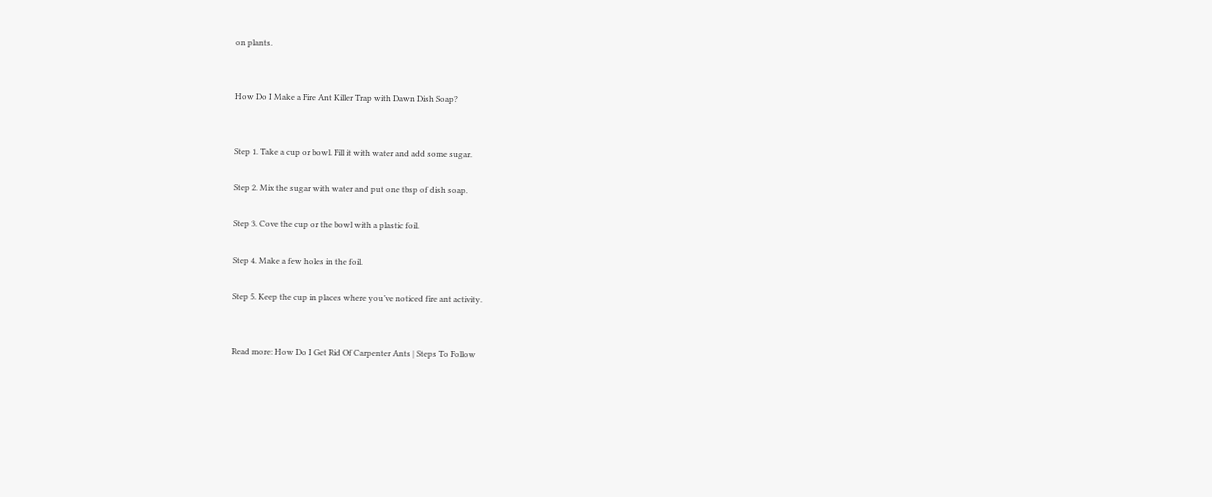on plants.


How Do I Make a Fire Ant Killer Trap with Dawn Dish Soap?


Step 1. Take a cup or bowl. Fill it with water and add some sugar.

Step 2. Mix the sugar with water and put one tbsp of dish soap.

Step 3. Cove the cup or the bowl with a plastic foil.

Step 4. Make a few holes in the foil.

Step 5. Keep the cup in places where you’ve noticed fire ant activity.


Read more: How Do I Get Rid Of Carpenter Ants | Steps To Follow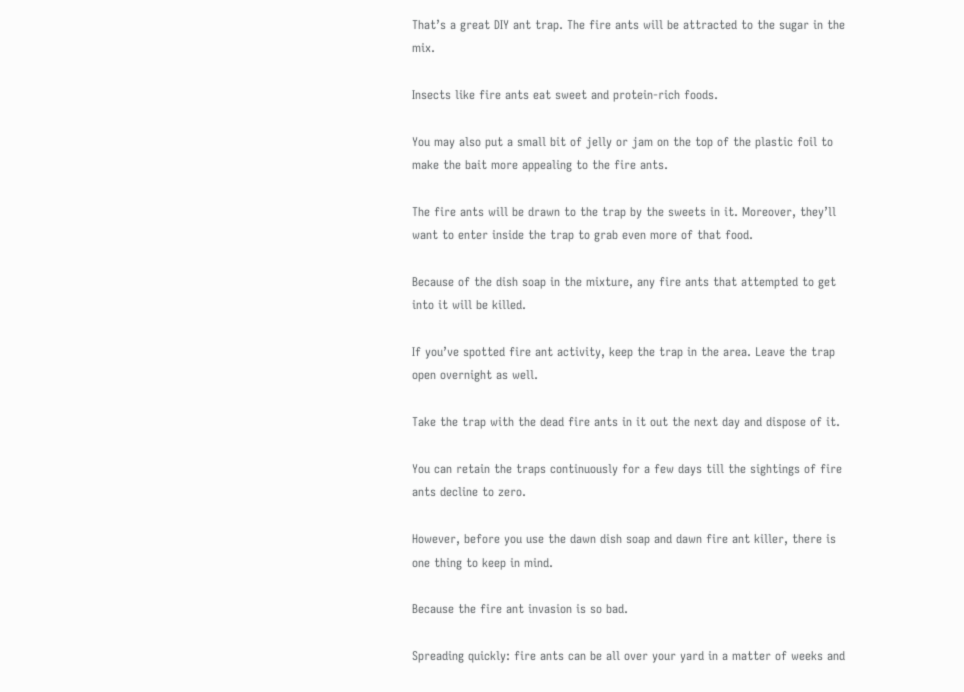That’s a great DIY ant trap. The fire ants will be attracted to the sugar in the mix.

Insects like fire ants eat sweet and protein-rich foods.

You may also put a small bit of jelly or jam on the top of the plastic foil to make the bait more appealing to the fire ants.

The fire ants will be drawn to the trap by the sweets in it. Moreover, they’ll want to enter inside the trap to grab even more of that food.

Because of the dish soap in the mixture, any fire ants that attempted to get into it will be killed.

If you’ve spotted fire ant activity, keep the trap in the area. Leave the trap open overnight as well.

Take the trap with the dead fire ants in it out the next day and dispose of it.

You can retain the traps continuously for a few days till the sightings of fire ants decline to zero.

However, before you use the dawn dish soap and dawn fire ant killer, there is one thing to keep in mind.

Because the fire ant invasion is so bad.

Spreading quickly: fire ants can be all over your yard in a matter of weeks and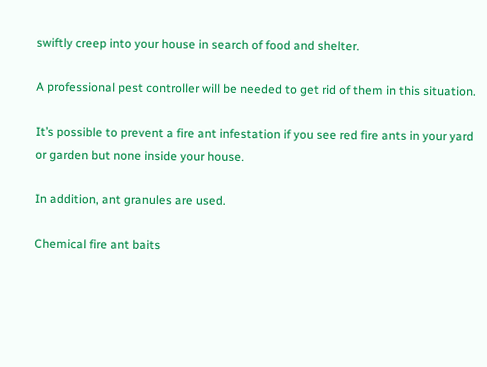swiftly creep into your house in search of food and shelter.

A professional pest controller will be needed to get rid of them in this situation.

It’s possible to prevent a fire ant infestation if you see red fire ants in your yard or garden but none inside your house.

In addition, ant granules are used.

Chemical fire ant baits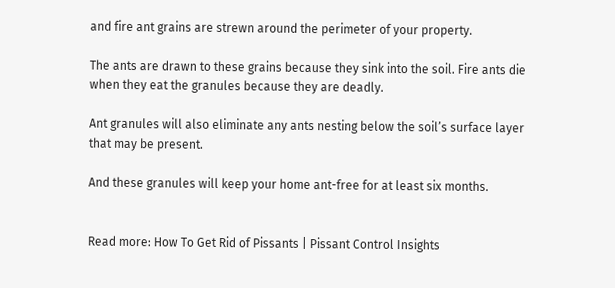and fire ant grains are strewn around the perimeter of your property.

The ants are drawn to these grains because they sink into the soil. Fire ants die when they eat the granules because they are deadly.

Ant granules will also eliminate any ants nesting below the soil’s surface layer that may be present.

And these granules will keep your home ant-free for at least six months.


Read more: How To Get Rid of Pissants | Pissant Control Insights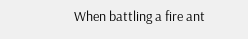When battling a fire ant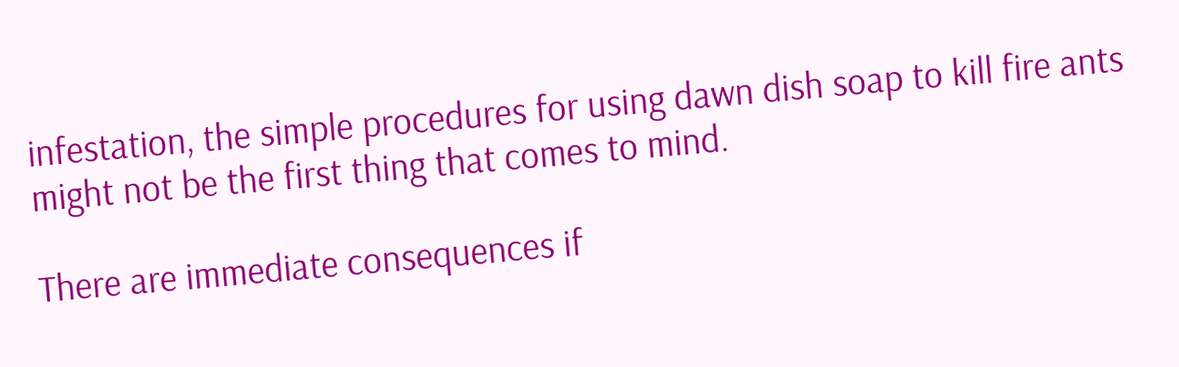infestation, the simple procedures for using dawn dish soap to kill fire ants might not be the first thing that comes to mind.

There are immediate consequences if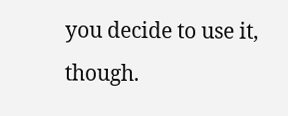you decide to use it, though.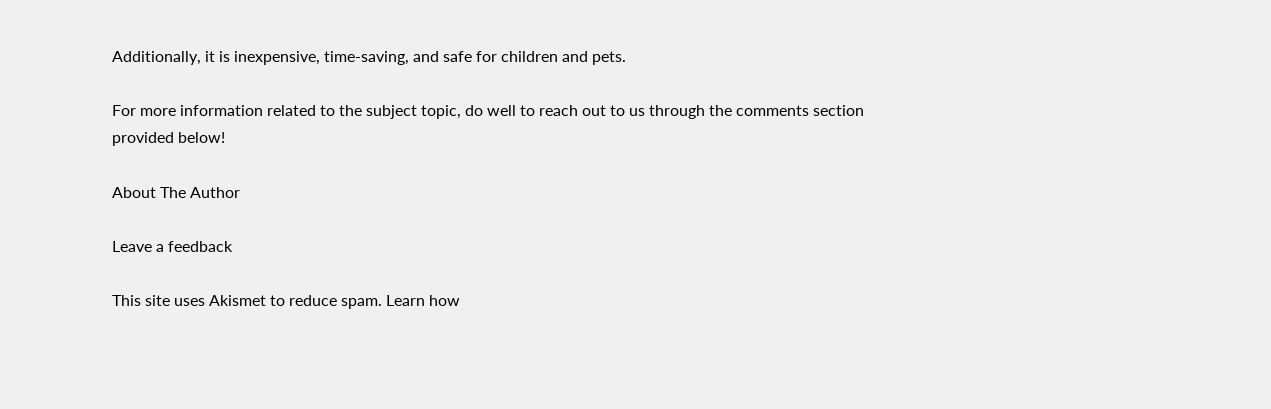Additionally, it is inexpensive, time-saving, and safe for children and pets.

For more information related to the subject topic, do well to reach out to us through the comments section provided below!

About The Author

Leave a feedback

This site uses Akismet to reduce spam. Learn how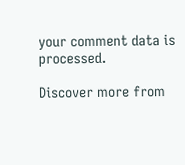your comment data is processed.

Discover more from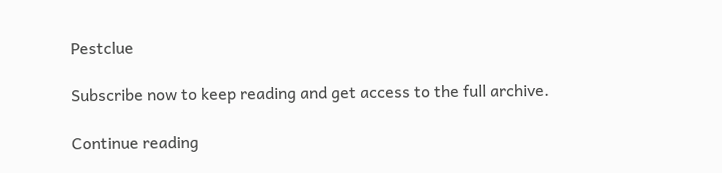Pestclue

Subscribe now to keep reading and get access to the full archive.

Continue reading